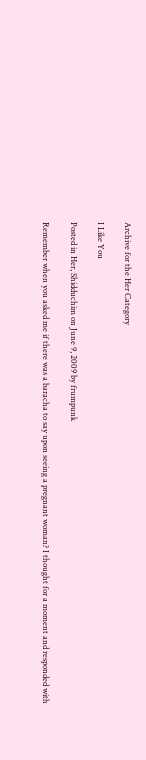Archive for the Her Category

I Like You

Posted in Her, Shidduchim on June 9, 2009 by frumpunk

Remember when you asked me if there was a baracha to say upon seeing a pregnant woman? I thought for a moment and responded with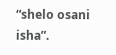“shelo osani isha”.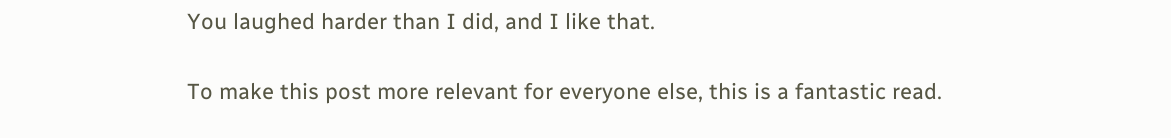You laughed harder than I did, and I like that.

To make this post more relevant for everyone else, this is a fantastic read.